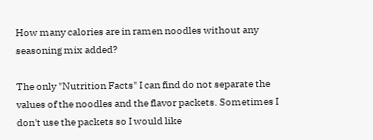How many calories are in ramen noodles without any seasoning mix added?

The only "Nutrition Facts" I can find do not separate the values of the noodles and the flavor packets. Sometimes I don't use the packets so I would like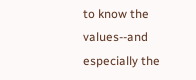to know the values--and especially the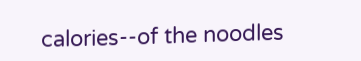calories--of the noodles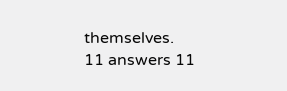themselves.
11 answers 11